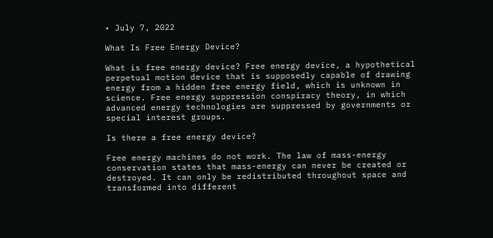• July 7, 2022

What Is Free Energy Device?

What is free energy device? Free energy device, a hypothetical perpetual motion device that is supposedly capable of drawing energy from a hidden free energy field, which is unknown in science. Free energy suppression conspiracy theory, in which advanced energy technologies are suppressed by governments or special interest groups.

Is there a free energy device?

Free energy machines do not work. The law of mass-energy conservation states that mass-energy can never be created or destroyed. It can only be redistributed throughout space and transformed into different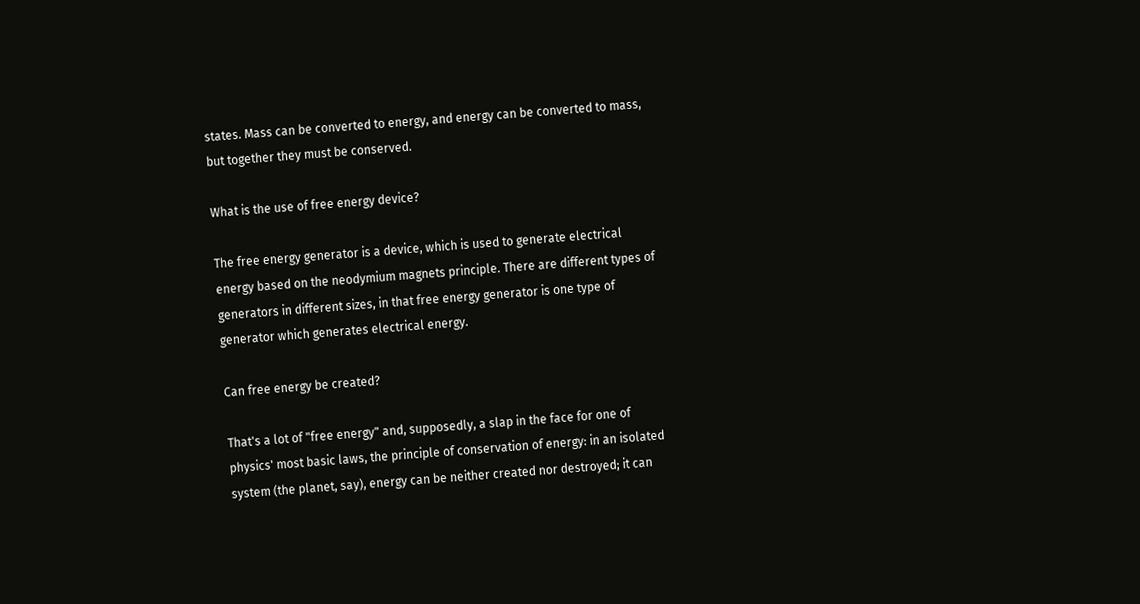states. Mass can be converted to energy, and energy can be converted to mass, but together they must be conserved.

What is the use of free energy device?

The free energy generator is a device, which is used to generate electrical energy based on the neodymium magnets principle. There are different types of generators in different sizes, in that free energy generator is one type of generator which generates electrical energy.

Can free energy be created?

That's a lot of "free energy" and, supposedly, a slap in the face for one of physics' most basic laws, the principle of conservation of energy: in an isolated system (the planet, say), energy can be neither created nor destroyed; it can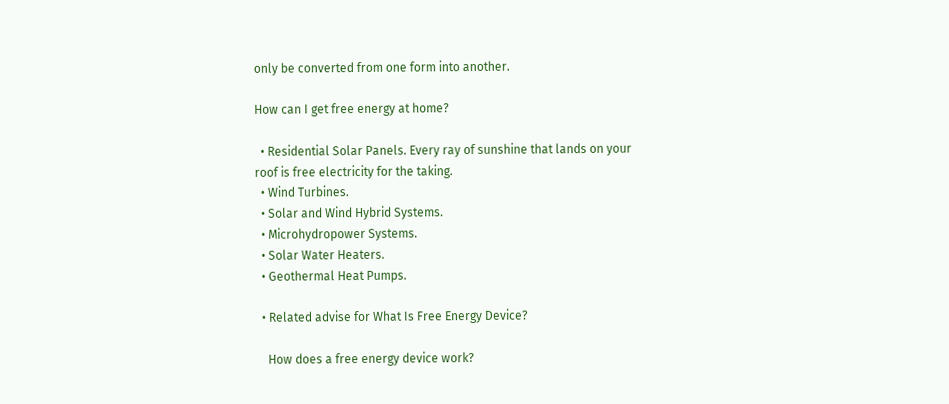only be converted from one form into another.

How can I get free energy at home?

  • Residential Solar Panels. Every ray of sunshine that lands on your roof is free electricity for the taking.
  • Wind Turbines.
  • Solar and Wind Hybrid Systems.
  • Microhydropower Systems.
  • Solar Water Heaters.
  • Geothermal Heat Pumps.

  • Related advise for What Is Free Energy Device?

    How does a free energy device work?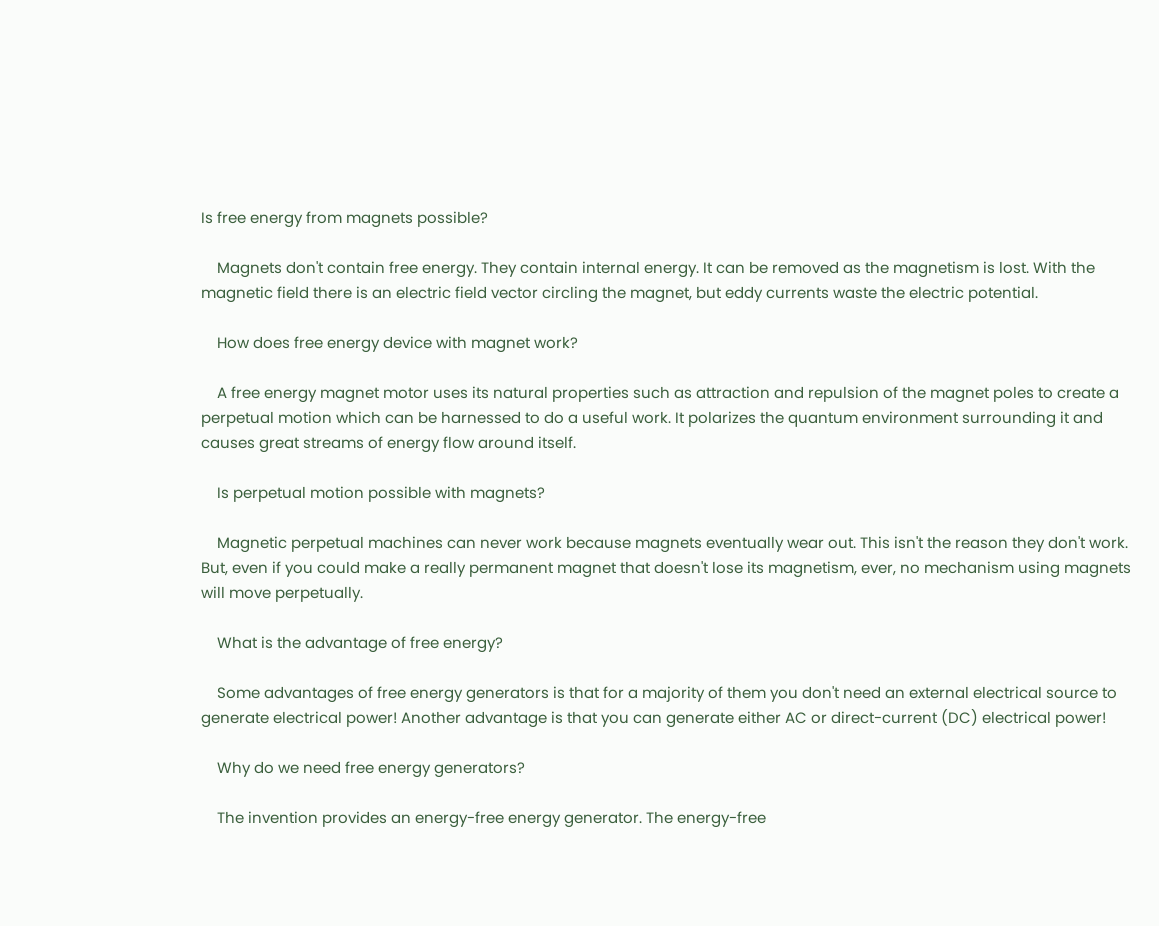Is free energy from magnets possible?

    Magnets don't contain free energy. They contain internal energy. It can be removed as the magnetism is lost. With the magnetic field there is an electric field vector circling the magnet, but eddy currents waste the electric potential.

    How does free energy device with magnet work?

    A free energy magnet motor uses its natural properties such as attraction and repulsion of the magnet poles to create a perpetual motion which can be harnessed to do a useful work. It polarizes the quantum environment surrounding it and causes great streams of energy flow around itself.

    Is perpetual motion possible with magnets?

    Magnetic perpetual machines can never work because magnets eventually wear out. This isn't the reason they don't work. But, even if you could make a really permanent magnet that doesn't lose its magnetism, ever, no mechanism using magnets will move perpetually.

    What is the advantage of free energy?

    Some advantages of free energy generators is that for a majority of them you don't need an external electrical source to generate electrical power! Another advantage is that you can generate either AC or direct-current (DC) electrical power!

    Why do we need free energy generators?

    The invention provides an energy-free energy generator. The energy-free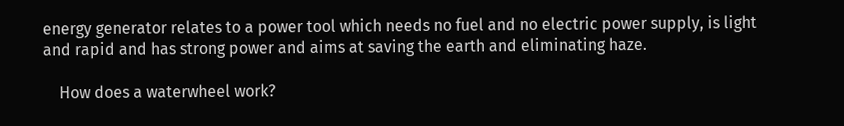energy generator relates to a power tool which needs no fuel and no electric power supply, is light and rapid and has strong power and aims at saving the earth and eliminating haze.

    How does a waterwheel work?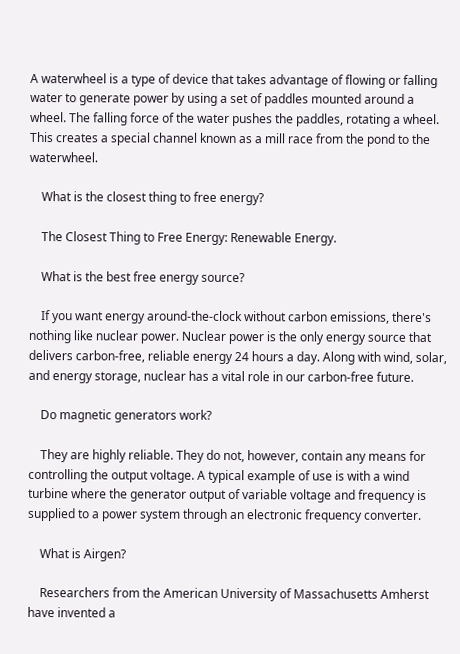A waterwheel is a type of device that takes advantage of flowing or falling water to generate power by using a set of paddles mounted around a wheel. The falling force of the water pushes the paddles, rotating a wheel. This creates a special channel known as a mill race from the pond to the waterwheel.

    What is the closest thing to free energy?

    The Closest Thing to Free Energy: Renewable Energy.

    What is the best free energy source?

    If you want energy around-the-clock without carbon emissions, there's nothing like nuclear power. Nuclear power is the only energy source that delivers carbon-free, reliable energy 24 hours a day. Along with wind, solar, and energy storage, nuclear has a vital role in our carbon-free future.

    Do magnetic generators work?

    They are highly reliable. They do not, however, contain any means for controlling the output voltage. A typical example of use is with a wind turbine where the generator output of variable voltage and frequency is supplied to a power system through an electronic frequency converter.

    What is Airgen?

    Researchers from the American University of Massachusetts Amherst have invented a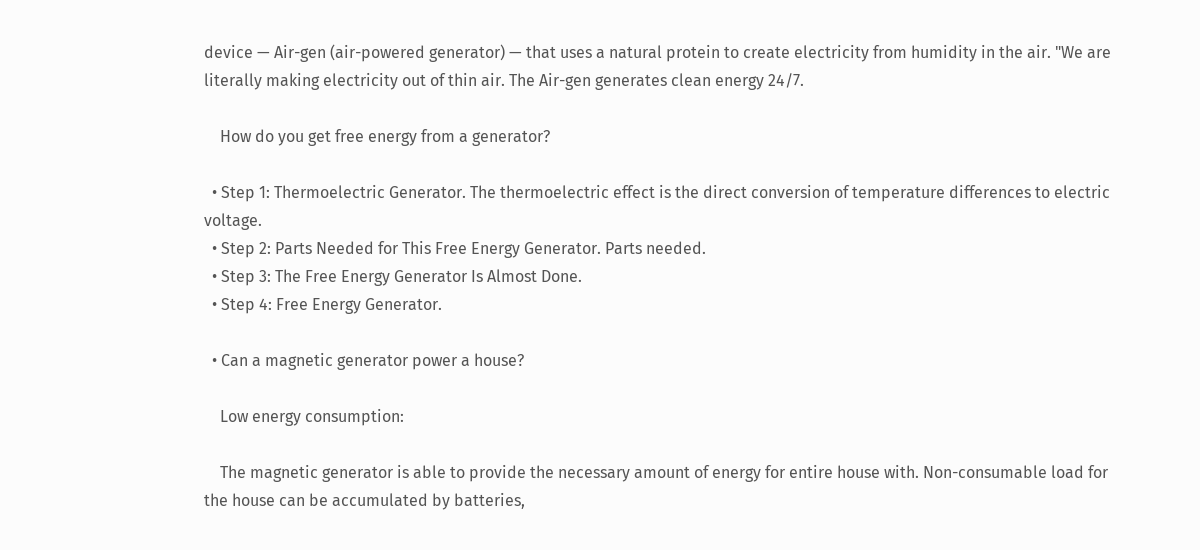device — Air-gen (air-powered generator) — that uses a natural protein to create electricity from humidity in the air. "We are literally making electricity out of thin air. The Air-gen generates clean energy 24/7.

    How do you get free energy from a generator?

  • Step 1: Thermoelectric Generator. The thermoelectric effect is the direct conversion of temperature differences to electric voltage.
  • Step 2: Parts Needed for This Free Energy Generator. Parts needed.
  • Step 3: The Free Energy Generator Is Almost Done.
  • Step 4: Free Energy Generator.

  • Can a magnetic generator power a house?

    Low energy consumption:

    The magnetic generator is able to provide the necessary amount of energy for entire house with. Non-consumable load for the house can be accumulated by batteries,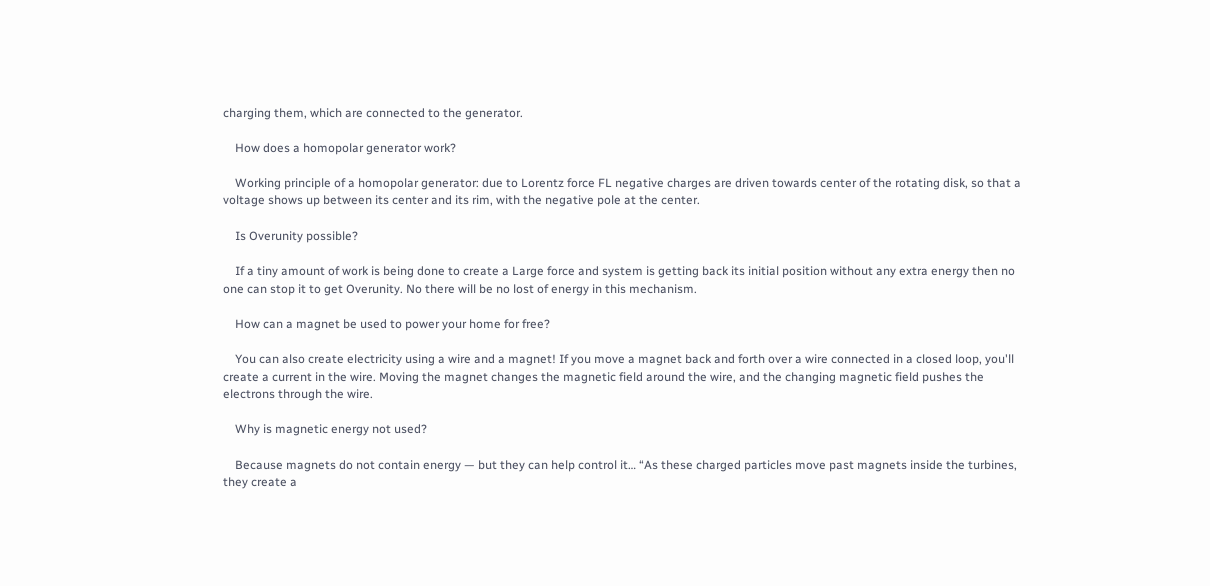charging them, which are connected to the generator.

    How does a homopolar generator work?

    Working principle of a homopolar generator: due to Lorentz force FL negative charges are driven towards center of the rotating disk, so that a voltage shows up between its center and its rim, with the negative pole at the center.

    Is Overunity possible?

    If a tiny amount of work is being done to create a Large force and system is getting back its initial position without any extra energy then no one can stop it to get Overunity. No there will be no lost of energy in this mechanism.

    How can a magnet be used to power your home for free?

    You can also create electricity using a wire and a magnet! If you move a magnet back and forth over a wire connected in a closed loop, you'll create a current in the wire. Moving the magnet changes the magnetic field around the wire, and the changing magnetic field pushes the electrons through the wire.

    Why is magnetic energy not used?

    Because magnets do not contain energy — but they can help control it… “As these charged particles move past magnets inside the turbines, they create a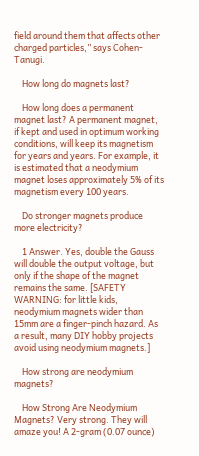field around them that affects other charged particles,” says Cohen-Tanugi.

    How long do magnets last?

    How long does a permanent magnet last? A permanent magnet, if kept and used in optimum working conditions, will keep its magnetism for years and years. For example, it is estimated that a neodymium magnet loses approximately 5% of its magnetism every 100 years.

    Do stronger magnets produce more electricity?

    1 Answer. Yes, double the Gauss will double the output voltage, but only if the shape of the magnet remains the same. [SAFETY WARNING: for little kids, neodymium magnets wider than 15mm are a finger-pinch hazard. As a result, many DIY hobby projects avoid using neodymium magnets.]

    How strong are neodymium magnets?

    How Strong Are Neodymium Magnets? Very strong. They will amaze you! A 2-gram (0.07 ounce)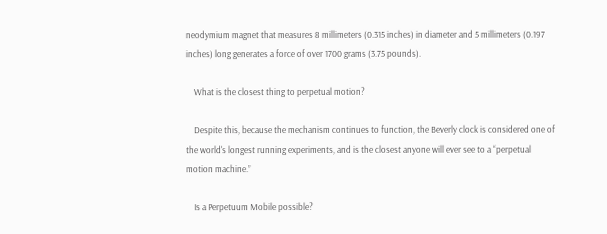neodymium magnet that measures 8 millimeters (0.315 inches) in diameter and 5 millimeters (0.197 inches) long generates a force of over 1700 grams (3.75 pounds).

    What is the closest thing to perpetual motion?

    Despite this, because the mechanism continues to function, the Beverly clock is considered one of the world's longest running experiments, and is the closest anyone will ever see to a “perpetual motion machine.”

    Is a Perpetuum Mobile possible?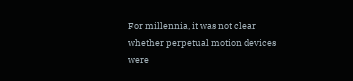For millennia, it was not clear whether perpetual motion devices were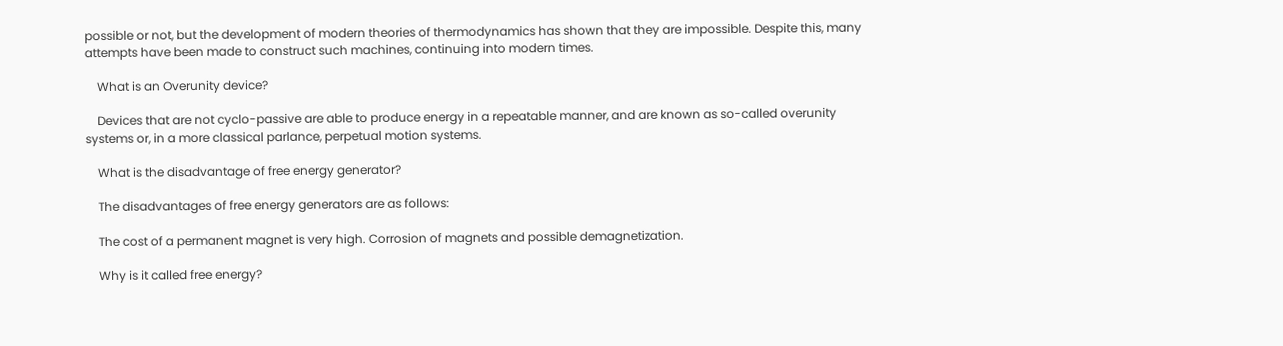possible or not, but the development of modern theories of thermodynamics has shown that they are impossible. Despite this, many attempts have been made to construct such machines, continuing into modern times.

    What is an Overunity device?

    Devices that are not cyclo-passive are able to produce energy in a repeatable manner, and are known as so-called overunity systems or, in a more classical parlance, perpetual motion systems.

    What is the disadvantage of free energy generator?

    The disadvantages of free energy generators are as follows:

    The cost of a permanent magnet is very high. Corrosion of magnets and possible demagnetization.

    Why is it called free energy?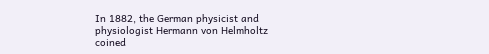In 1882, the German physicist and physiologist Hermann von Helmholtz coined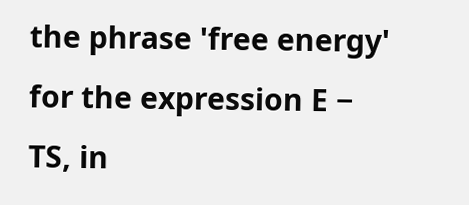the phrase 'free energy' for the expression E − TS, in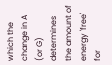which the change in A (or G) determines the amount of energy 'free' for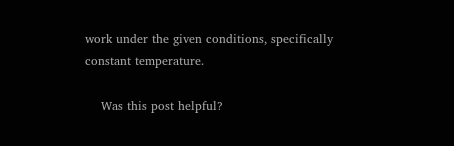work under the given conditions, specifically constant temperature.

    Was this post helpful?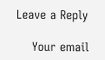Leave a Reply

    Your email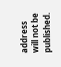address will not be published.